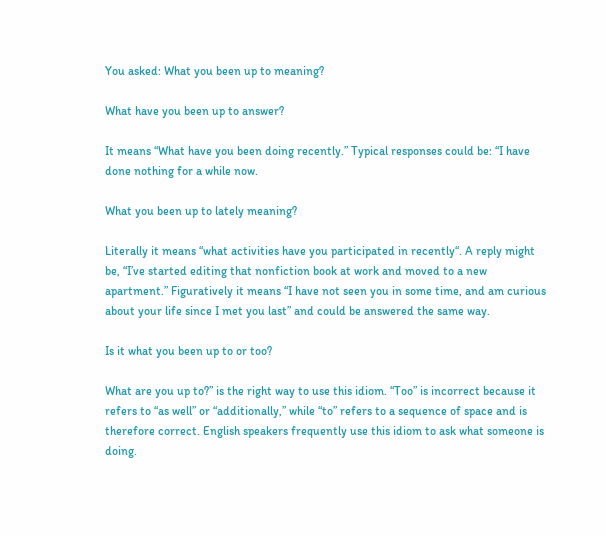You asked: What you been up to meaning?

What have you been up to answer?

It means “What have you been doing recently.” Typical responses could be: “I have done nothing for a while now.

What you been up to lately meaning?

Literally it means “what activities have you participated in recently“. A reply might be, “I’ve started editing that nonfiction book at work and moved to a new apartment.” Figuratively it means “I have not seen you in some time, and am curious about your life since I met you last” and could be answered the same way.

Is it what you been up to or too?

What are you up to?” is the right way to use this idiom. “Too” is incorrect because it refers to “as well” or “additionally,” while “to” refers to a sequence of space and is therefore correct. English speakers frequently use this idiom to ask what someone is doing.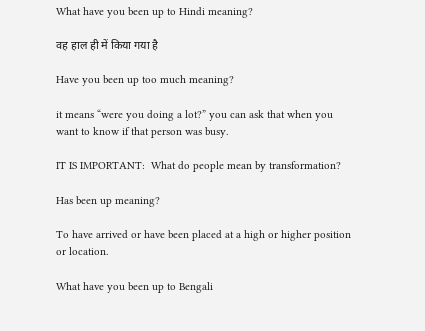What have you been up to Hindi meaning?

वह हाल ही में किया गया है

Have you been up too much meaning?

it means “were you doing a lot?” you can ask that when you want to know if that person was busy.

IT IS IMPORTANT:  What do people mean by transformation?

Has been up meaning?

To have arrived or have been placed at a high or higher position or location.

What have you been up to Bengali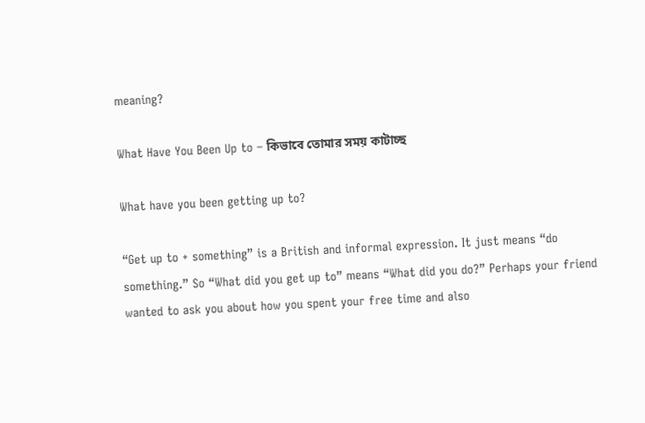meaning?

What Have You Been Up to – কিভাবে তোমার সময় কাটাচ্ছ

What have you been getting up to?

“Get up to + something” is a British and informal expression. It just means “do something.” So “What did you get up to” means “What did you do?” Perhaps your friend wanted to ask you about how you spent your free time and also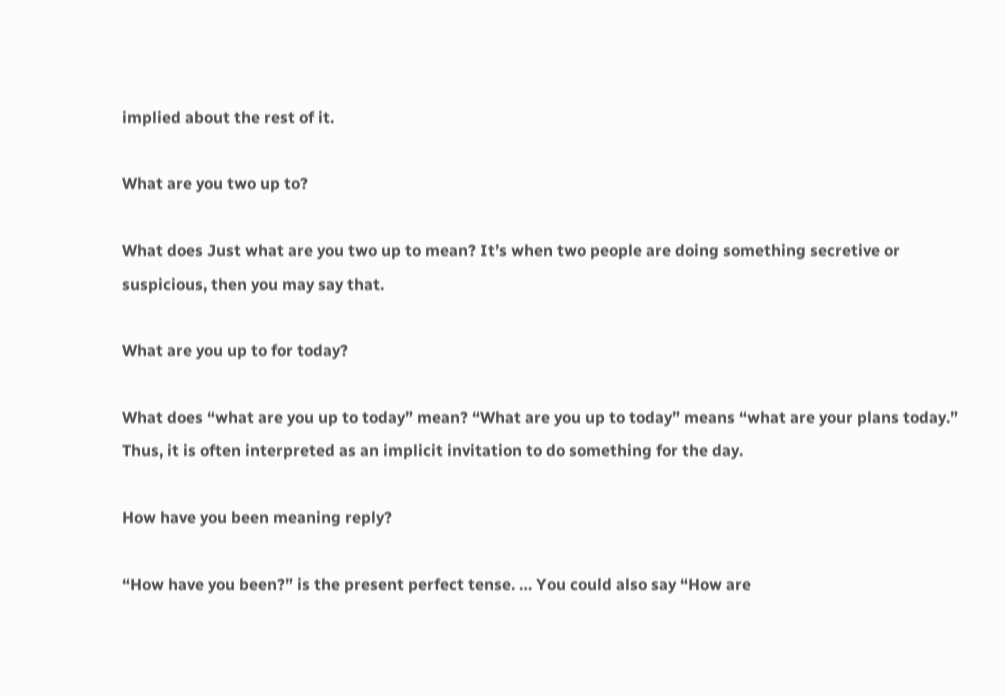implied about the rest of it.

What are you two up to?

What does Just what are you two up to mean? It’s when two people are doing something secretive or suspicious, then you may say that.

What are you up to for today?

What does “what are you up to today” mean? “What are you up to today” means “what are your plans today.” Thus, it is often interpreted as an implicit invitation to do something for the day.

How have you been meaning reply?

“How have you been?” is the present perfect tense. … You could also say “How are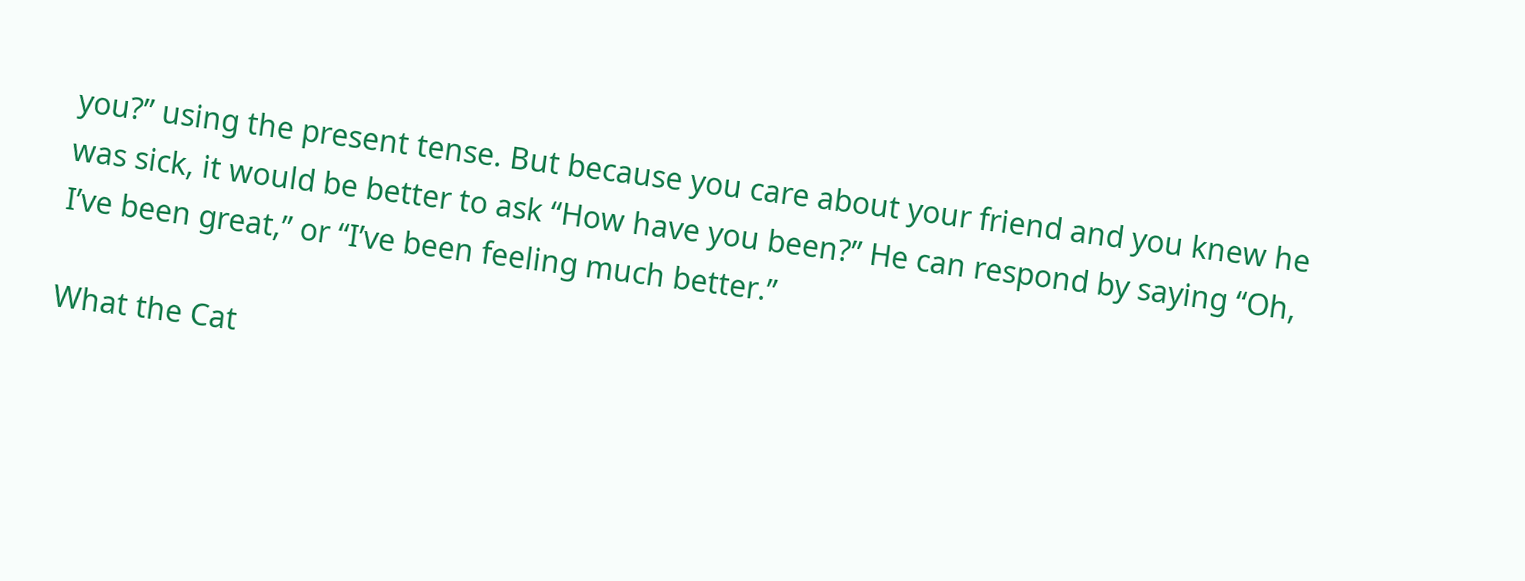you?” using the present tense. But because you care about your friend and you knew he was sick, it would be better to ask “How have you been?” He can respond by saying “Oh, I’ve been great,” or “I’ve been feeling much better.”

What the Cat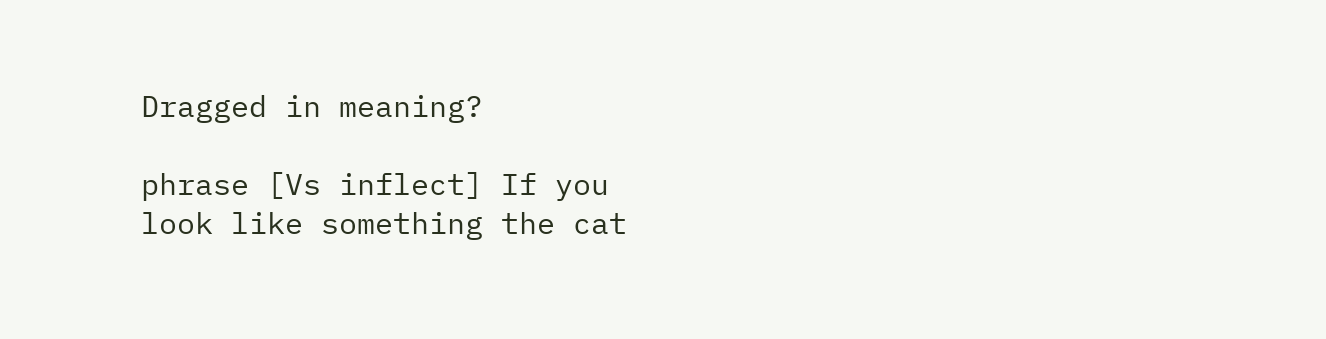Dragged in meaning?

phrase [Vs inflect] If you look like something the cat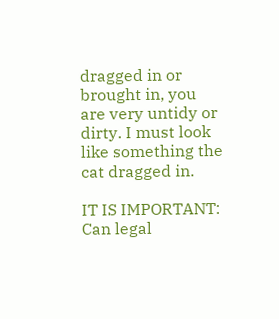dragged in or brought in, you are very untidy or dirty. I must look like something the cat dragged in.

IT IS IMPORTANT:  Can legal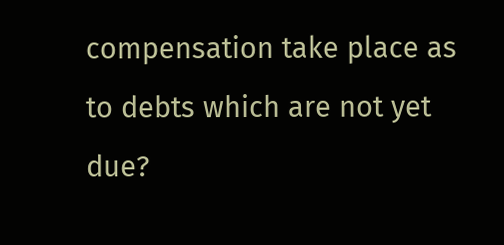compensation take place as to debts which are not yet due?